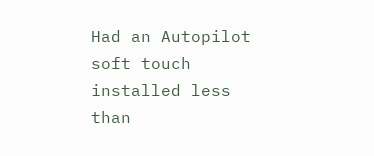Had an Autopilot soft touch installed less than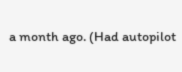a month ago. (Had autopilot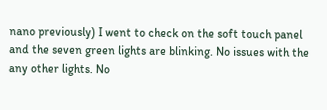nano previously) I went to check on the soft touch panel and the seven green lights are blinking. No issues with the any other lights. No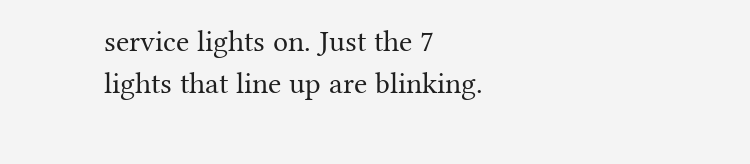service lights on. Just the 7 lights that line up are blinking.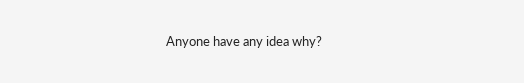Anyone have any idea why?